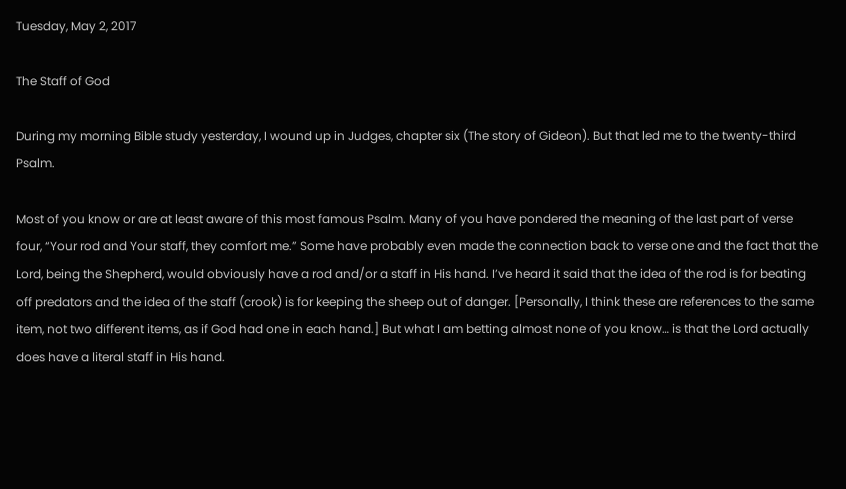Tuesday, May 2, 2017

The Staff of God

During my morning Bible study yesterday, I wound up in Judges, chapter six (The story of Gideon). But that led me to the twenty-third Psalm.

Most of you know or are at least aware of this most famous Psalm. Many of you have pondered the meaning of the last part of verse four, “Your rod and Your staff, they comfort me.” Some have probably even made the connection back to verse one and the fact that the Lord, being the Shepherd, would obviously have a rod and/or a staff in His hand. I’ve heard it said that the idea of the rod is for beating off predators and the idea of the staff (crook) is for keeping the sheep out of danger. [Personally, I think these are references to the same item, not two different items, as if God had one in each hand.] But what I am betting almost none of you know… is that the Lord actually does have a literal staff in His hand.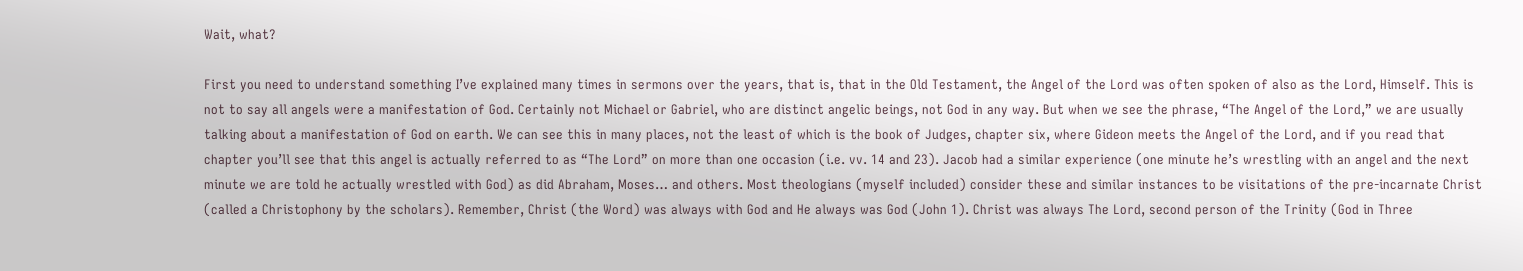Wait, what?

First you need to understand something I’ve explained many times in sermons over the years, that is, that in the Old Testament, the Angel of the Lord was often spoken of also as the Lord, Himself. This is not to say all angels were a manifestation of God. Certainly not Michael or Gabriel, who are distinct angelic beings, not God in any way. But when we see the phrase, “The Angel of the Lord,” we are usually talking about a manifestation of God on earth. We can see this in many places, not the least of which is the book of Judges, chapter six, where Gideon meets the Angel of the Lord, and if you read that chapter you’ll see that this angel is actually referred to as “The Lord” on more than one occasion (i.e. vv. 14 and 23). Jacob had a similar experience (one minute he’s wrestling with an angel and the next minute we are told he actually wrestled with God) as did Abraham, Moses… and others. Most theologians (myself included) consider these and similar instances to be visitations of the pre-incarnate Christ (called a Christophony by the scholars). Remember, Christ (the Word) was always with God and He always was God (John 1). Christ was always The Lord, second person of the Trinity (God in Three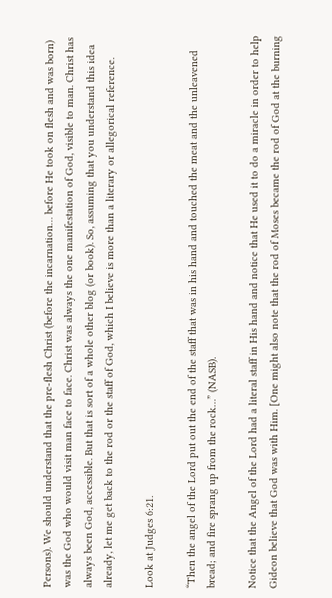Persons). We should understand that the pre-flesh Christ (before the incarnation… before He took on flesh and was born) was the God who would visit man face to face. Christ was always the one manifestation of God, visible to man. Christ has always been God, accessible. But that is sort of a whole other blog (or book). So, assuming that you understand this idea already, let me get back to the rod or the staff of God, which I believe is more than a literary or allegorical reference.

Look at Judges 6:21.

“Then the angel of the Lord put out the end of the staff that was in his hand and touched the meat and the unleavened bread; and fire sprang up from the rock…” (NASB).

Notice that the Angel of the Lord had a literal staff in His hand and notice that He used it to do a miracle in order to help Gideon believe that God was with Him. [One might also note that the rod of Moses became the rod of God at the burning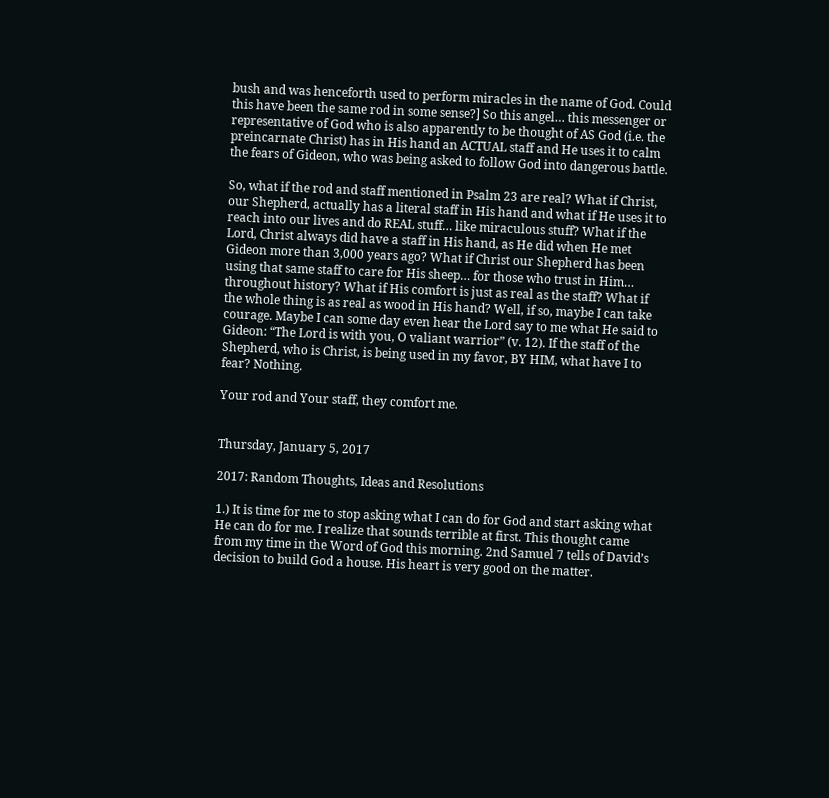bush and was henceforth used to perform miracles in the name of God. Could this have been the same rod in some sense?] So this angel… this messenger or representative of God who is also apparently to be thought of AS God (i.e. the preincarnate Christ) has in His hand an ACTUAL staff and He uses it to calm the fears of Gideon, who was being asked to follow God into dangerous battle.

So, what if the rod and staff mentioned in Psalm 23 are real? What if Christ, our Shepherd, actually has a literal staff in His hand and what if He uses it to reach into our lives and do REAL stuff… like miraculous stuff? What if the Lord, Christ always did have a staff in His hand, as He did when He met Gideon more than 3,000 years ago? What if Christ our Shepherd has been using that same staff to care for His sheep… for those who trust in Him… throughout history? What if His comfort is just as real as the staff? What if the whole thing is as real as wood in His hand? Well, if so, maybe I can take courage. Maybe I can some day even hear the Lord say to me what He said to Gideon: “The Lord is with you, O valiant warrior” (v. 12). If the staff of the Shepherd, who is Christ, is being used in my favor, BY HIM, what have I to fear? Nothing.

Your rod and Your staff, they comfort me.


Thursday, January 5, 2017

2017: Random Thoughts, Ideas and Resolutions

1.) It is time for me to stop asking what I can do for God and start asking what He can do for me. I realize that sounds terrible at first. This thought came from my time in the Word of God this morning. 2nd Samuel 7 tells of David’s decision to build God a house. His heart is very good on the matter.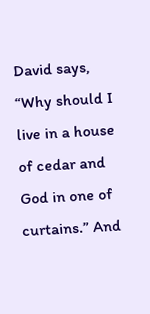David says, “Why should I live in a house of cedar and God in one of curtains.” And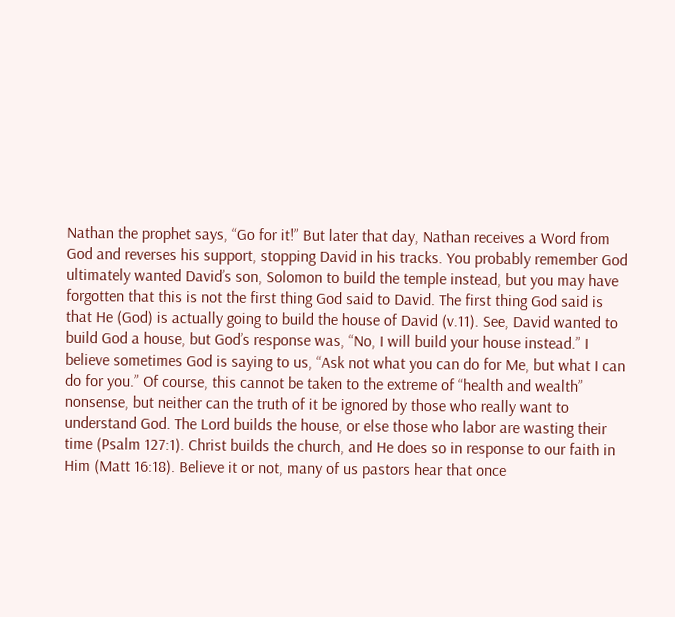Nathan the prophet says, “Go for it!” But later that day, Nathan receives a Word from God and reverses his support, stopping David in his tracks. You probably remember God ultimately wanted David’s son, Solomon to build the temple instead, but you may have forgotten that this is not the first thing God said to David. The first thing God said is that He (God) is actually going to build the house of David (v.11). See, David wanted to build God a house, but God’s response was, “No, I will build your house instead.” I believe sometimes God is saying to us, “Ask not what you can do for Me, but what I can do for you.” Of course, this cannot be taken to the extreme of “health and wealth” nonsense, but neither can the truth of it be ignored by those who really want to understand God. The Lord builds the house, or else those who labor are wasting their time (Psalm 127:1). Christ builds the church, and He does so in response to our faith in Him (Matt 16:18). Believe it or not, many of us pastors hear that once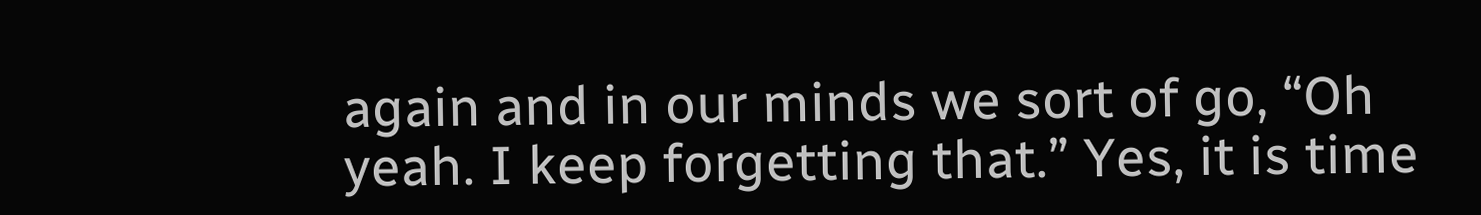again and in our minds we sort of go, “Oh yeah. I keep forgetting that.” Yes, it is time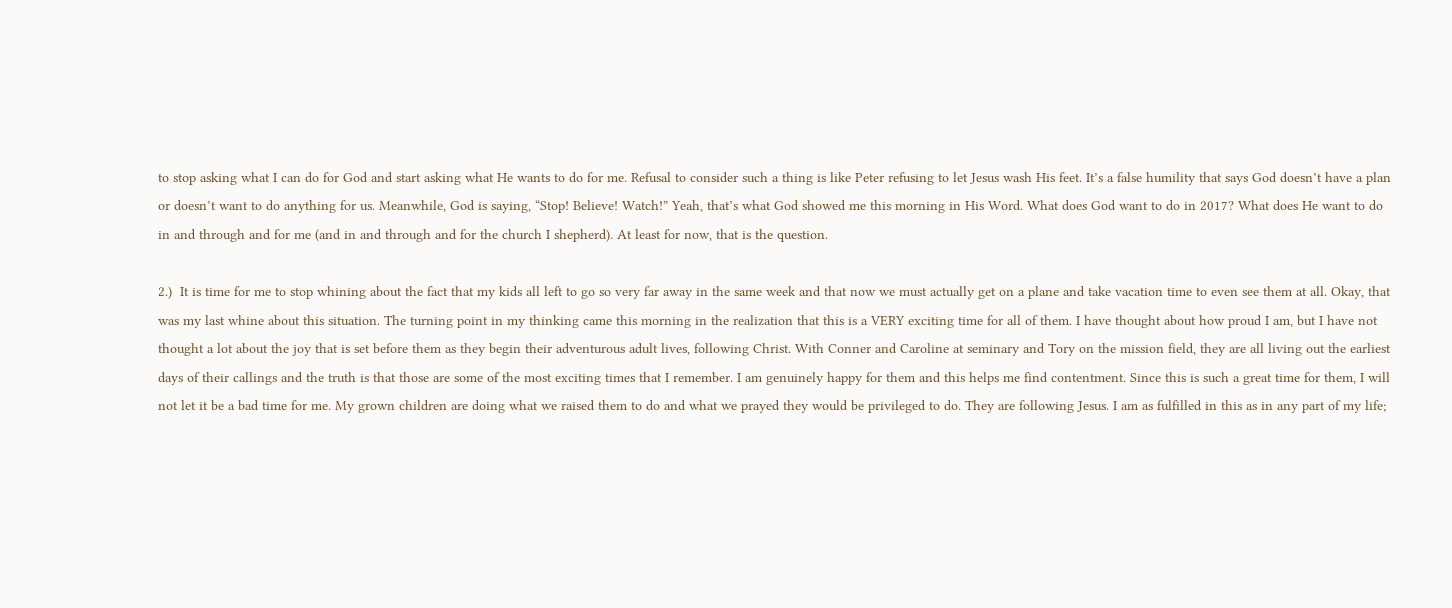to stop asking what I can do for God and start asking what He wants to do for me. Refusal to consider such a thing is like Peter refusing to let Jesus wash His feet. It’s a false humility that says God doesn’t have a plan or doesn’t want to do anything for us. Meanwhile, God is saying, “Stop! Believe! Watch!” Yeah, that’s what God showed me this morning in His Word. What does God want to do in 2017? What does He want to do in and through and for me (and in and through and for the church I shepherd). At least for now, that is the question.

2.)  It is time for me to stop whining about the fact that my kids all left to go so very far away in the same week and that now we must actually get on a plane and take vacation time to even see them at all. Okay, that was my last whine about this situation. The turning point in my thinking came this morning in the realization that this is a VERY exciting time for all of them. I have thought about how proud I am, but I have not thought a lot about the joy that is set before them as they begin their adventurous adult lives, following Christ. With Conner and Caroline at seminary and Tory on the mission field, they are all living out the earliest days of their callings and the truth is that those are some of the most exciting times that I remember. I am genuinely happy for them and this helps me find contentment. Since this is such a great time for them, I will not let it be a bad time for me. My grown children are doing what we raised them to do and what we prayed they would be privileged to do. They are following Jesus. I am as fulfilled in this as in any part of my life;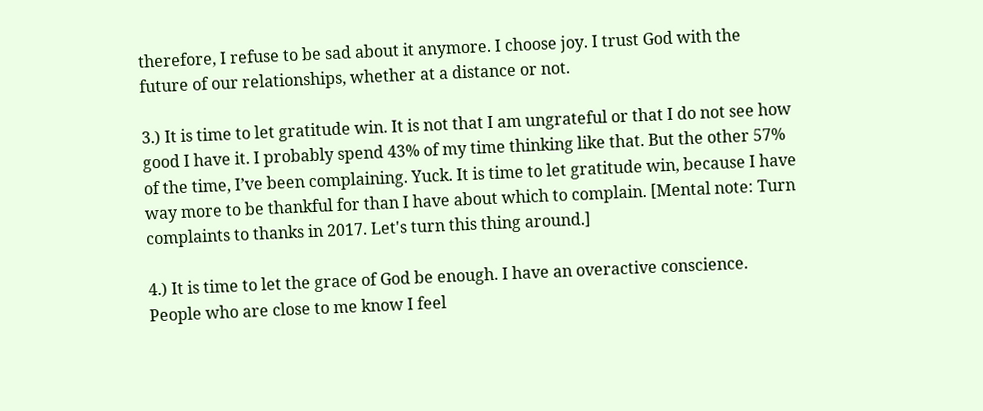therefore, I refuse to be sad about it anymore. I choose joy. I trust God with the future of our relationships, whether at a distance or not.

3.) It is time to let gratitude win. It is not that I am ungrateful or that I do not see how good I have it. I probably spend 43% of my time thinking like that. But the other 57% of the time, I’ve been complaining. Yuck. It is time to let gratitude win, because I have way more to be thankful for than I have about which to complain. [Mental note: Turn complaints to thanks in 2017. Let's turn this thing around.]

4.) It is time to let the grace of God be enough. I have an overactive conscience. People who are close to me know I feel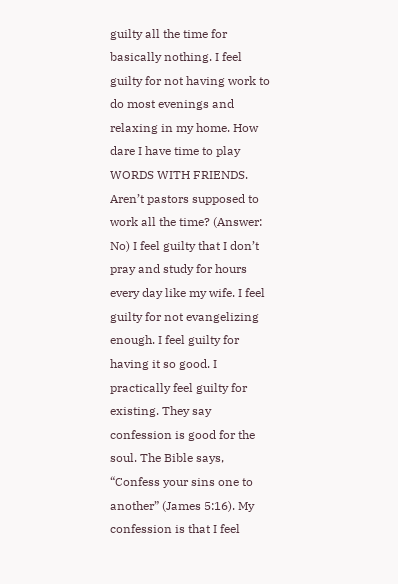guilty all the time for basically nothing. I feel guilty for not having work to do most evenings and relaxing in my home. How dare I have time to play WORDS WITH FRIENDS. Aren’t pastors supposed to work all the time? (Answer: No) I feel guilty that I don’t pray and study for hours every day like my wife. I feel guilty for not evangelizing enough. I feel guilty for having it so good. I practically feel guilty for existing. They say confession is good for the soul. The Bible says, “Confess your sins one to another” (James 5:16). My confession is that I feel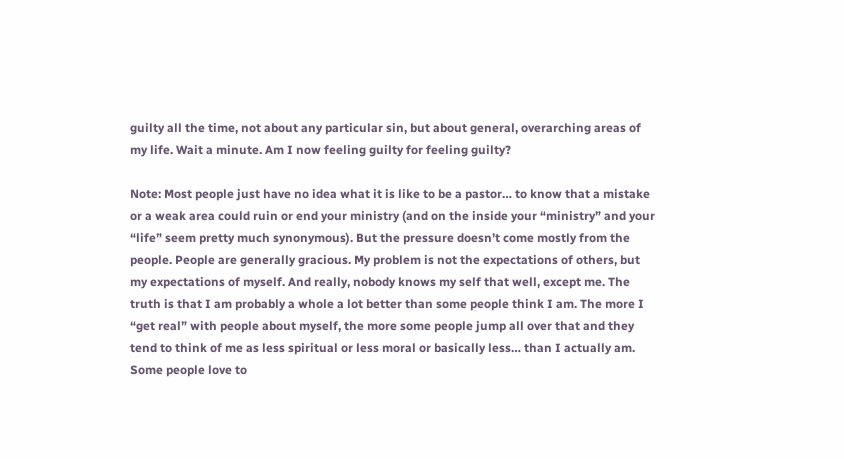guilty all the time, not about any particular sin, but about general, overarching areas of my life. Wait a minute. Am I now feeling guilty for feeling guilty?

Note: Most people just have no idea what it is like to be a pastor… to know that a mistake or a weak area could ruin or end your ministry (and on the inside your “ministry” and your “life” seem pretty much synonymous). But the pressure doesn’t come mostly from the people. People are generally gracious. My problem is not the expectations of others, but my expectations of myself. And really, nobody knows my self that well, except me. The truth is that I am probably a whole a lot better than some people think I am. The more I “get real” with people about myself, the more some people jump all over that and they tend to think of me as less spiritual or less moral or basically less… than I actually am. Some people love to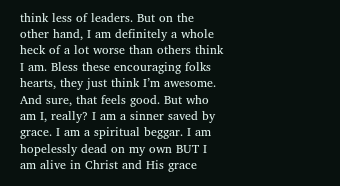think less of leaders. But on the other hand, I am definitely a whole heck of a lot worse than others think I am. Bless these encouraging folks hearts, they just think I’m awesome. And sure, that feels good. But who am I, really? I am a sinner saved by grace. I am a spiritual beggar. I am hopelessly dead on my own BUT I am alive in Christ and His grace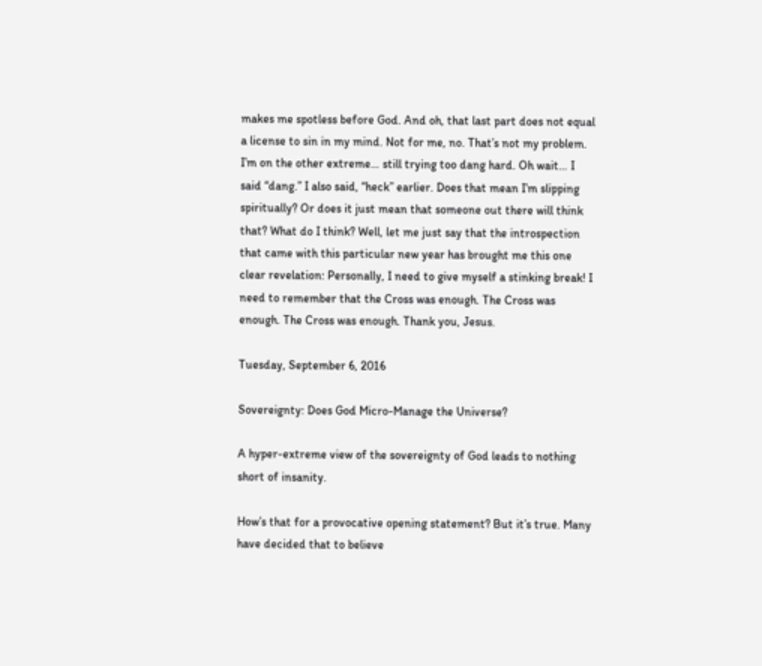makes me spotless before God. And oh, that last part does not equal a license to sin in my mind. Not for me, no. That’s not my problem. I’m on the other extreme… still trying too dang hard. Oh wait… I said “dang.” I also said, “heck” earlier. Does that mean I’m slipping spiritually? Or does it just mean that someone out there will think that? What do I think? Well, let me just say that the introspection that came with this particular new year has brought me this one clear revelation: Personally, I need to give myself a stinking break! I need to remember that the Cross was enough. The Cross was enough. The Cross was enough. Thank you, Jesus.

Tuesday, September 6, 2016

Sovereignty: Does God Micro-Manage the Universe?

A hyper-extreme view of the sovereignty of God leads to nothing short of insanity.

How’s that for a provocative opening statement? But it’s true. Many have decided that to believe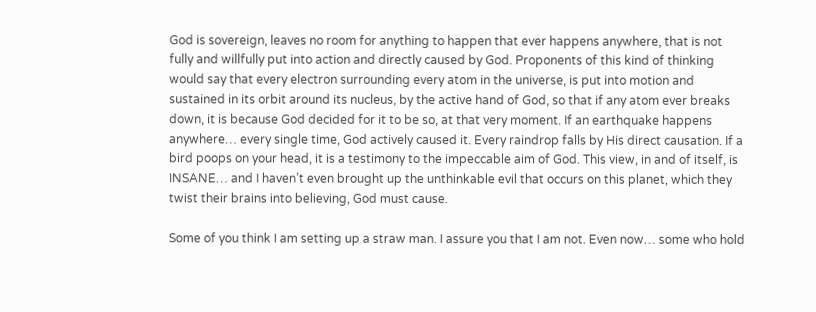God is sovereign, leaves no room for anything to happen that ever happens anywhere, that is not fully and willfully put into action and directly caused by God. Proponents of this kind of thinking would say that every electron surrounding every atom in the universe, is put into motion and sustained in its orbit around its nucleus, by the active hand of God, so that if any atom ever breaks down, it is because God decided for it to be so, at that very moment. If an earthquake happens anywhere… every single time, God actively caused it. Every raindrop falls by His direct causation. If a bird poops on your head, it is a testimony to the impeccable aim of God. This view, in and of itself, is INSANE… and I haven’t even brought up the unthinkable evil that occurs on this planet, which they twist their brains into believing, God must cause.

Some of you think I am setting up a straw man. I assure you that I am not. Even now… some who hold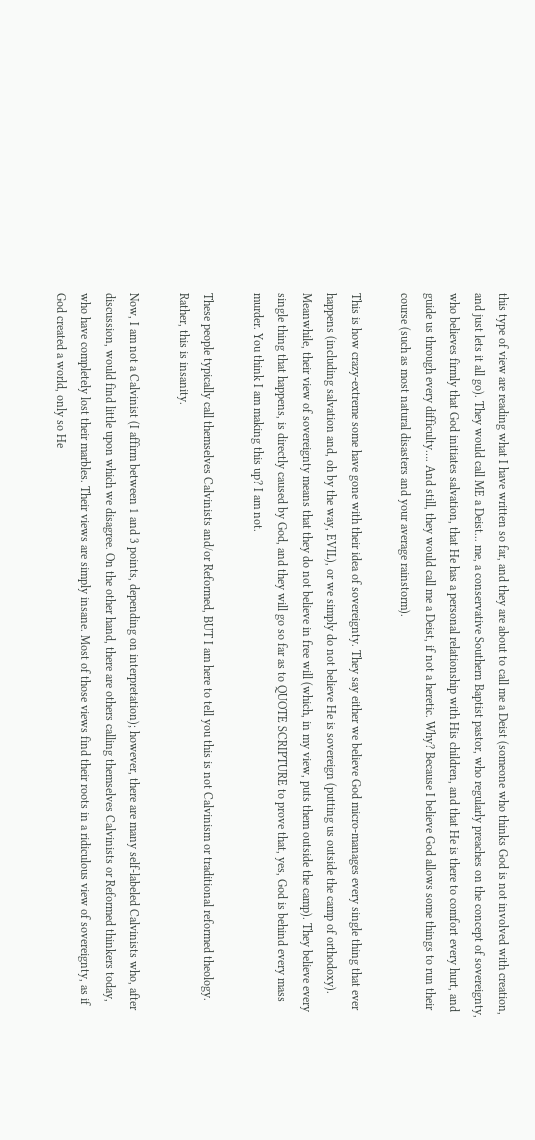this type of view are reading what I have written so far, and they are about to call me a Deist (someone who thinks God is not involved with creation, and just lets it all go). They would call ME a Deist... me, a conservative Southern Baptist pastor, who regularly preaches on the concept of sovereignty, who believes firmly that God initiates salvation, that He has a personal relationship with His children, and that He is there to comfort every hurt, and guide us through every difficulty…. And still, they would call me a Deist, if not a heretic. Why? Because I believe God allows some things to run their course (such as most natural disasters and your average rainstorm).

This is how crazy-extreme some have gone with their idea of sovereignty. They say either we believe God micro-manages every single thing that ever happens (including salvation and, oh by the way, EVIL), or we simply do not believe He is sovereign (putting us outside the camp of orthodoxy). Meanwhile, their view of sovereignty means that they do not believe in free will (which, in my view, puts them outside the camp). They believe every single thing that happens, is directly caused by God, and they will go so far as to QUOTE SCRIPTURE to prove that, yes, God is behind every mass murder. You think I am making this up? I am not.

These people typically call themselves Calvinists and/or Reformed, BUT I am here to tell you this is not Calvinism or traditional reformed theology. Rather, this is insanity.

Now, I am not a Calvinist (I affirm between 1 and 3 points, depending on interpretation); however, there are many self-labeled Calvinists who, after discussion, would find little upon which we disagree. On the other hand, there are others calling themselves Calvinists or Reformed thinkers today, who have completely lost their marbles. Their views are simply insane. Most of those views find their roots in a ridiculous view of sovereignty, as if God created a world, only so He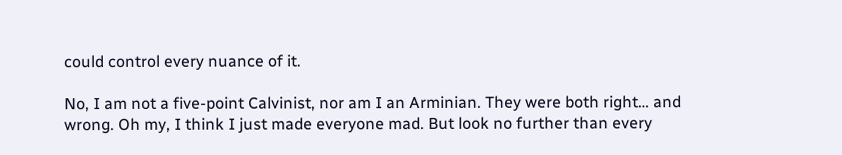could control every nuance of it.

No, I am not a five-point Calvinist, nor am I an Arminian. They were both right… and wrong. Oh my, I think I just made everyone mad. But look no further than every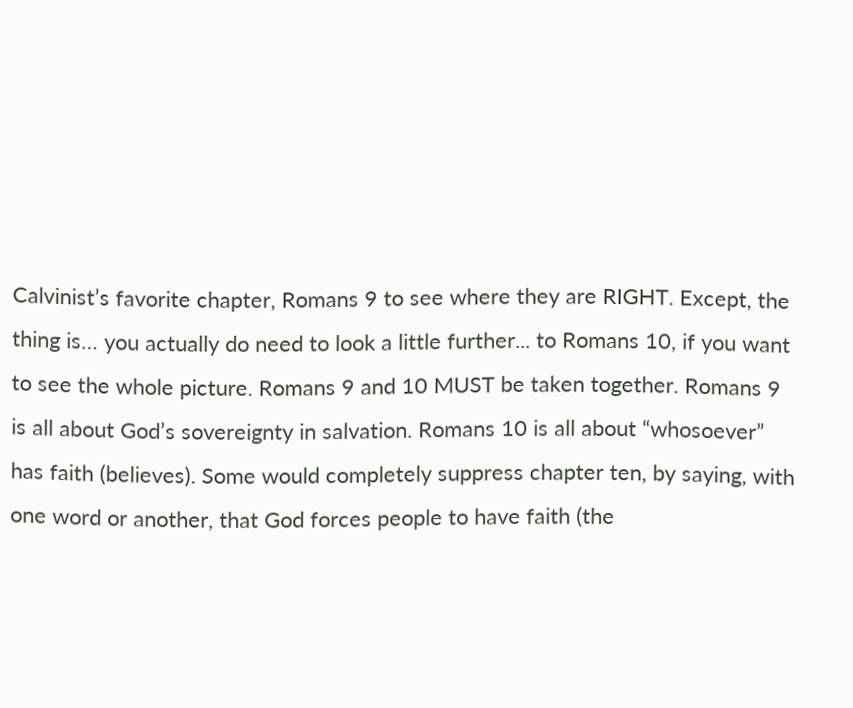Calvinist’s favorite chapter, Romans 9 to see where they are RIGHT. Except, the thing is… you actually do need to look a little further... to Romans 10, if you want to see the whole picture. Romans 9 and 10 MUST be taken together. Romans 9 is all about God’s sovereignty in salvation. Romans 10 is all about “whosoever” has faith (believes). Some would completely suppress chapter ten, by saying, with one word or another, that God forces people to have faith (the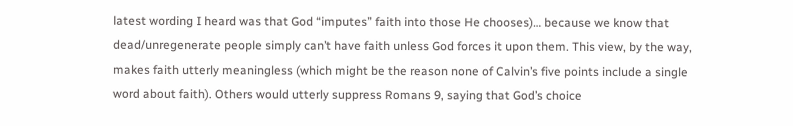latest wording I heard was that God “imputes” faith into those He chooses)… because we know that dead/unregenerate people simply can’t have faith unless God forces it upon them. This view, by the way, makes faith utterly meaningless (which might be the reason none of Calvin’s five points include a single word about faith). Others would utterly suppress Romans 9, saying that God’s choice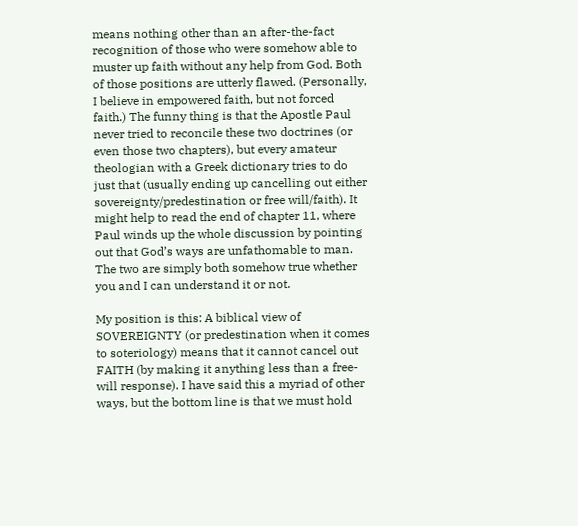means nothing other than an after-the-fact recognition of those who were somehow able to muster up faith without any help from God. Both of those positions are utterly flawed. (Personally, I believe in empowered faith, but not forced faith.) The funny thing is that the Apostle Paul never tried to reconcile these two doctrines (or even those two chapters), but every amateur theologian with a Greek dictionary tries to do just that (usually ending up cancelling out either sovereignty/predestination or free will/faith). It might help to read the end of chapter 11, where Paul winds up the whole discussion by pointing out that God’s ways are unfathomable to man. The two are simply both somehow true whether you and I can understand it or not.

My position is this: A biblical view of SOVEREIGNTY (or predestination when it comes to soteriology) means that it cannot cancel out FAITH (by making it anything less than a free-will response). I have said this a myriad of other ways, but the bottom line is that we must hold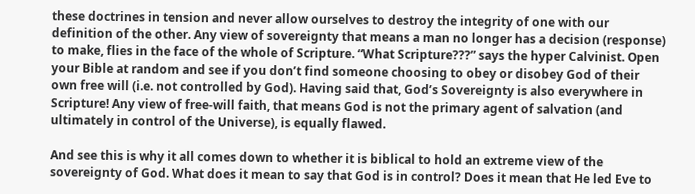these doctrines in tension and never allow ourselves to destroy the integrity of one with our definition of the other. Any view of sovereignty that means a man no longer has a decision (response) to make, flies in the face of the whole of Scripture. “What Scripture???” says the hyper Calvinist. Open your Bible at random and see if you don’t find someone choosing to obey or disobey God of their own free will (i.e. not controlled by God). Having said that, God’s Sovereignty is also everywhere in Scripture! Any view of free-will faith, that means God is not the primary agent of salvation (and ultimately in control of the Universe), is equally flawed.

And see this is why it all comes down to whether it is biblical to hold an extreme view of the sovereignty of God. What does it mean to say that God is in control? Does it mean that He led Eve to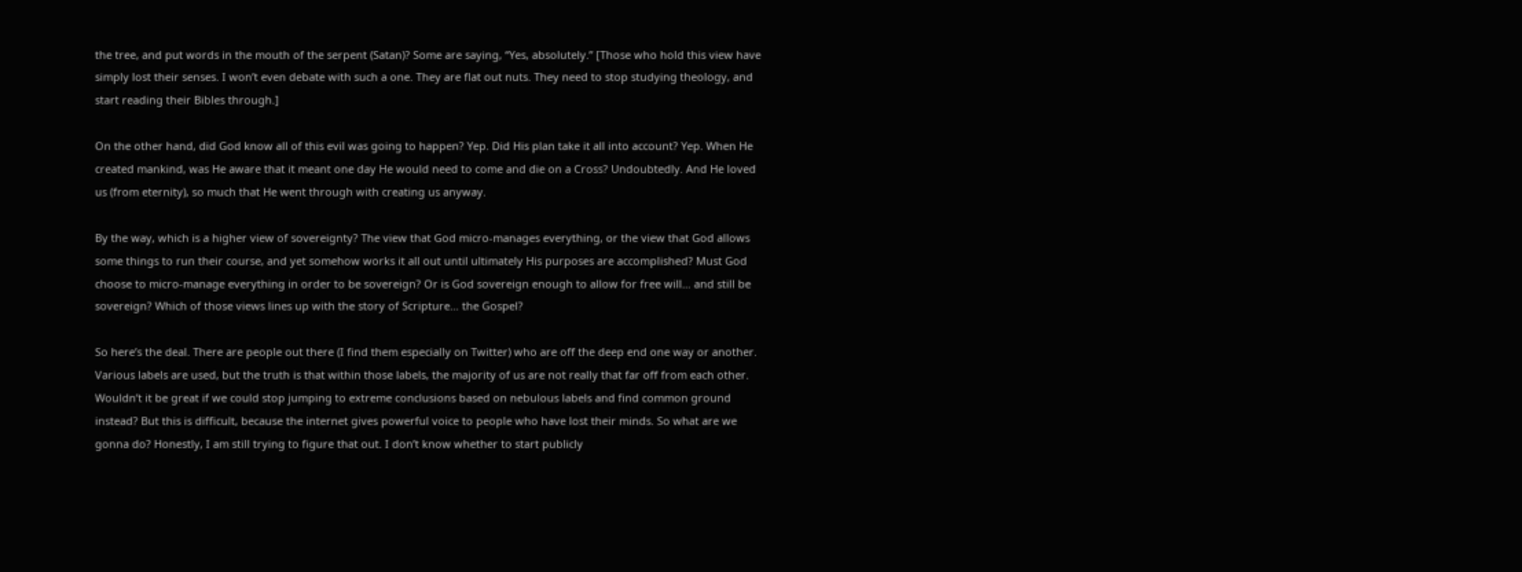the tree, and put words in the mouth of the serpent (Satan)? Some are saying, “Yes, absolutely.” [Those who hold this view have simply lost their senses. I won’t even debate with such a one. They are flat out nuts. They need to stop studying theology, and start reading their Bibles through.]

On the other hand, did God know all of this evil was going to happen? Yep. Did His plan take it all into account? Yep. When He created mankind, was He aware that it meant one day He would need to come and die on a Cross? Undoubtedly. And He loved us (from eternity), so much that He went through with creating us anyway.

By the way, which is a higher view of sovereignty? The view that God micro-manages everything, or the view that God allows some things to run their course, and yet somehow works it all out until ultimately His purposes are accomplished? Must God choose to micro-manage everything in order to be sovereign? Or is God sovereign enough to allow for free will… and still be sovereign? Which of those views lines up with the story of Scripture… the Gospel?

So here’s the deal. There are people out there (I find them especially on Twitter) who are off the deep end one way or another. Various labels are used, but the truth is that within those labels, the majority of us are not really that far off from each other. Wouldn’t it be great if we could stop jumping to extreme conclusions based on nebulous labels and find common ground instead? But this is difficult, because the internet gives powerful voice to people who have lost their minds. So what are we gonna do? Honestly, I am still trying to figure that out. I don’t know whether to start publicly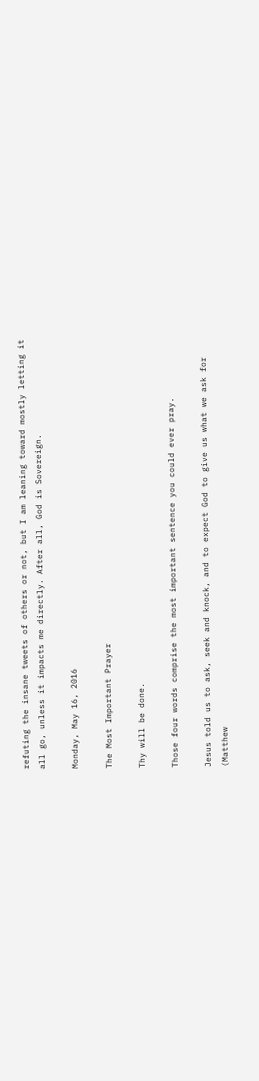refuting the insane tweets of others or not, but I am leaning toward mostly letting it all go, unless it impacts me directly. After all, God is Sovereign.

Monday, May 16, 2016

The Most Important Prayer

Thy will be done.

Those four words comprise the most important sentence you could ever pray.

Jesus told us to ask, seek and knock, and to expect God to give us what we ask for (Matthew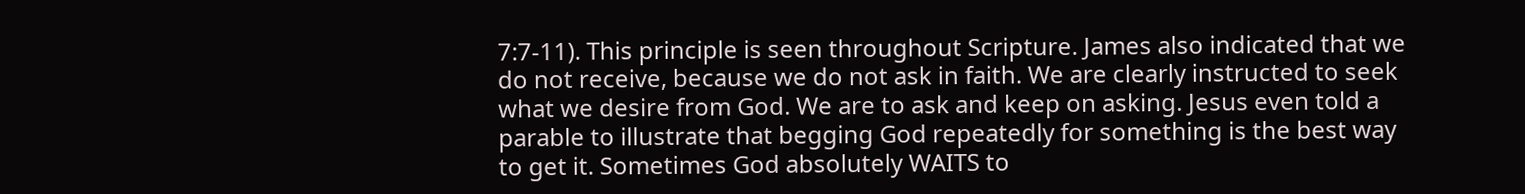7:7-11). This principle is seen throughout Scripture. James also indicated that we do not receive, because we do not ask in faith. We are clearly instructed to seek what we desire from God. We are to ask and keep on asking. Jesus even told a parable to illustrate that begging God repeatedly for something is the best way to get it. Sometimes God absolutely WAITS to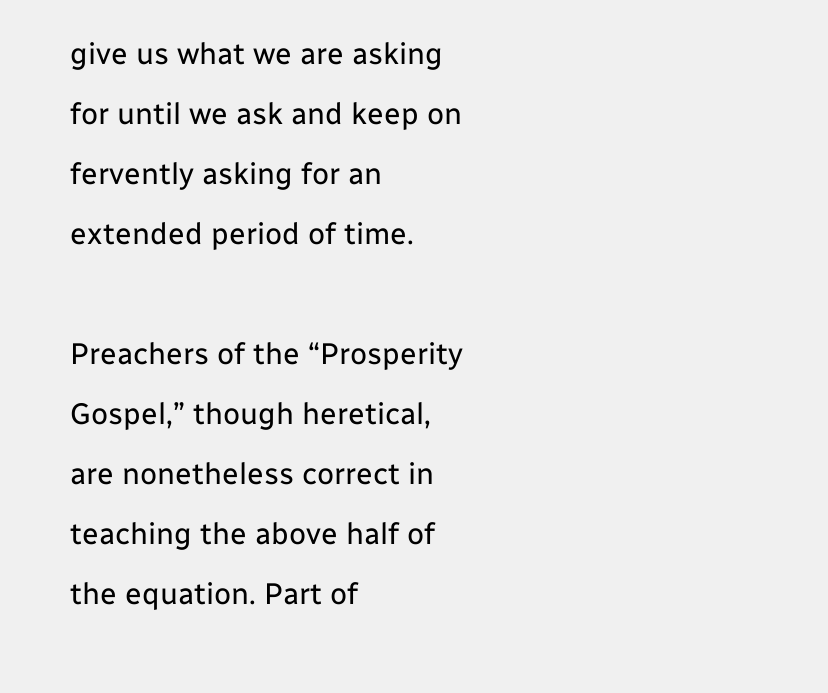give us what we are asking for until we ask and keep on fervently asking for an extended period of time.

Preachers of the “Prosperity Gospel,” though heretical, are nonetheless correct in teaching the above half of the equation. Part of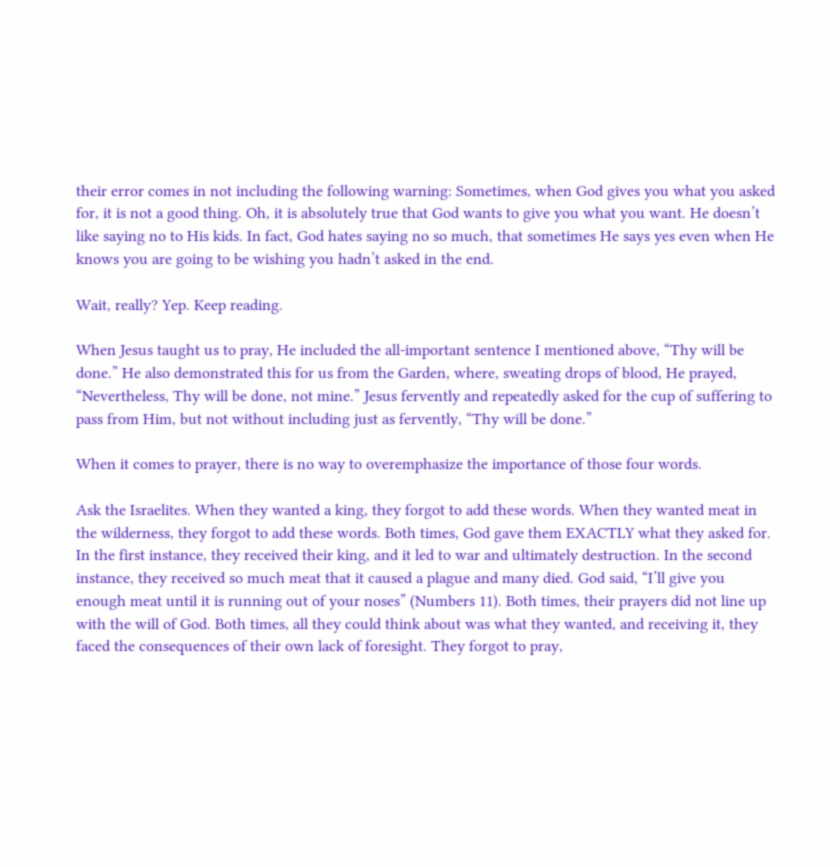their error comes in not including the following warning: Sometimes, when God gives you what you asked for, it is not a good thing. Oh, it is absolutely true that God wants to give you what you want. He doesn’t like saying no to His kids. In fact, God hates saying no so much, that sometimes He says yes even when He knows you are going to be wishing you hadn’t asked in the end.

Wait, really? Yep. Keep reading.

When Jesus taught us to pray, He included the all-important sentence I mentioned above, “Thy will be done.” He also demonstrated this for us from the Garden, where, sweating drops of blood, He prayed, “Nevertheless, Thy will be done, not mine.” Jesus fervently and repeatedly asked for the cup of suffering to pass from Him, but not without including just as fervently, “Thy will be done.”

When it comes to prayer, there is no way to overemphasize the importance of those four words.

Ask the Israelites. When they wanted a king, they forgot to add these words. When they wanted meat in the wilderness, they forgot to add these words. Both times, God gave them EXACTLY what they asked for. In the first instance, they received their king, and it led to war and ultimately destruction. In the second instance, they received so much meat that it caused a plague and many died. God said, “I’ll give you enough meat until it is running out of your noses” (Numbers 11). Both times, their prayers did not line up with the will of God. Both times, all they could think about was what they wanted, and receiving it, they faced the consequences of their own lack of foresight. They forgot to pray,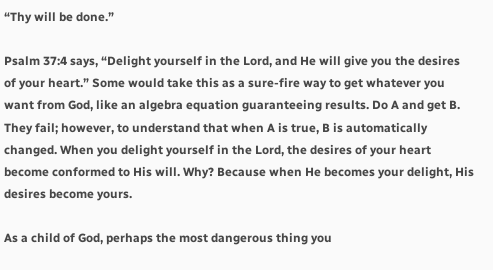“Thy will be done.”

Psalm 37:4 says, “Delight yourself in the Lord, and He will give you the desires of your heart.” Some would take this as a sure-fire way to get whatever you want from God, like an algebra equation guaranteeing results. Do A and get B. They fail; however, to understand that when A is true, B is automatically changed. When you delight yourself in the Lord, the desires of your heart become conformed to His will. Why? Because when He becomes your delight, His desires become yours.

As a child of God, perhaps the most dangerous thing you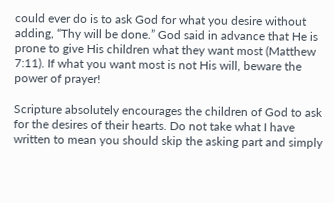could ever do is to ask God for what you desire without adding, “Thy will be done.” God said in advance that He is prone to give His children what they want most (Matthew 7:11). If what you want most is not His will, beware the power of prayer!

Scripture absolutely encourages the children of God to ask for the desires of their hearts. Do not take what I have written to mean you should skip the asking part and simply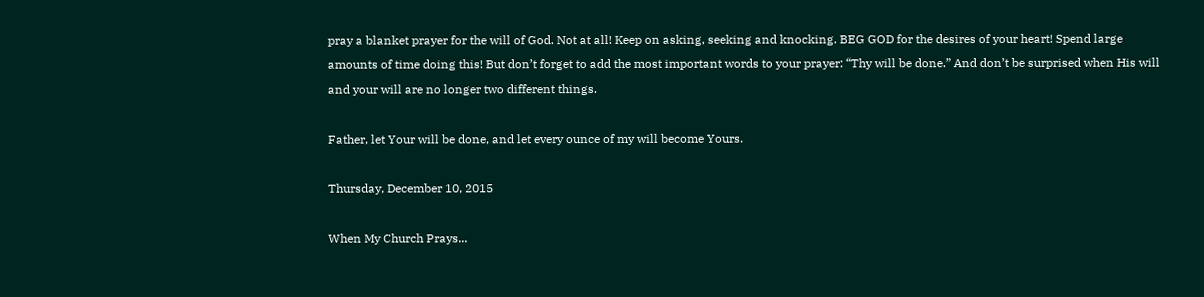pray a blanket prayer for the will of God. Not at all! Keep on asking, seeking and knocking. BEG GOD for the desires of your heart! Spend large amounts of time doing this! But don’t forget to add the most important words to your prayer: “Thy will be done.” And don’t be surprised when His will and your will are no longer two different things.

Father, let Your will be done, and let every ounce of my will become Yours.

Thursday, December 10, 2015

When My Church Prays...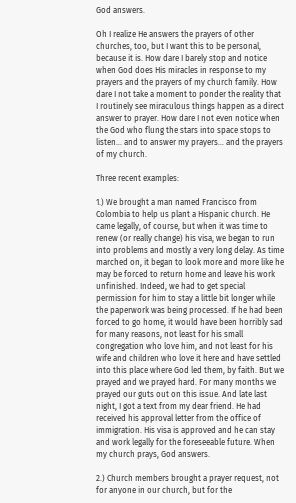God answers.

Oh I realize He answers the prayers of other churches, too, but I want this to be personal, because it is. How dare I barely stop and notice when God does His miracles in response to my prayers and the prayers of my church family. How dare I not take a moment to ponder the reality that I routinely see miraculous things happen as a direct answer to prayer. How dare I not even notice when the God who flung the stars into space stops to listen… and to answer my prayers… and the prayers of my church.

Three recent examples:

1.) We brought a man named Francisco from Colombia to help us plant a Hispanic church. He came legally, of course, but when it was time to renew (or really change) his visa, we began to run into problems and mostly a very long delay. As time marched on, it began to look more and more like he may be forced to return home and leave his work unfinished. Indeed, we had to get special permission for him to stay a little bit longer while the paperwork was being processed. If he had been forced to go home, it would have been horribly sad for many reasons, not least for his small congregation who love him, and not least for his wife and children who love it here and have settled into this place where God led them, by faith. But we prayed and we prayed hard. For many months we prayed our guts out on this issue. And late last night, I got a text from my dear friend. He had received his approval letter from the office of immigration. His visa is approved and he can stay and work legally for the foreseeable future. When my church prays, God answers.

2.) Church members brought a prayer request, not for anyone in our church, but for the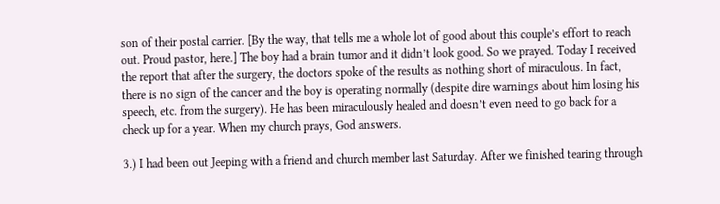son of their postal carrier. [By the way, that tells me a whole lot of good about this couple’s effort to reach out. Proud pastor, here.] The boy had a brain tumor and it didn’t look good. So we prayed. Today I received the report that after the surgery, the doctors spoke of the results as nothing short of miraculous. In fact, there is no sign of the cancer and the boy is operating normally (despite dire warnings about him losing his speech, etc. from the surgery). He has been miraculously healed and doesn’t even need to go back for a check up for a year. When my church prays, God answers.

3.) I had been out Jeeping with a friend and church member last Saturday. After we finished tearing through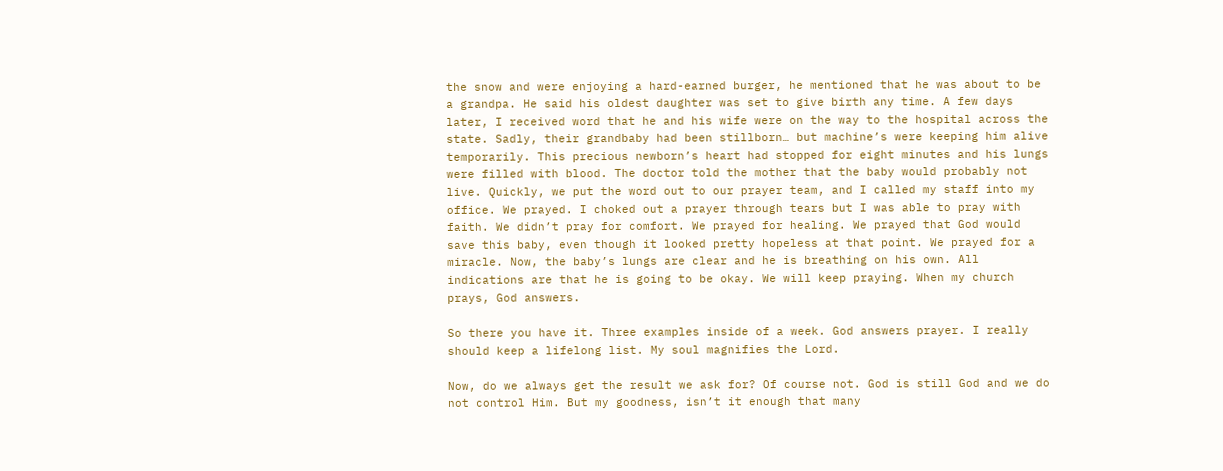the snow and were enjoying a hard-earned burger, he mentioned that he was about to be a grandpa. He said his oldest daughter was set to give birth any time. A few days later, I received word that he and his wife were on the way to the hospital across the state. Sadly, their grandbaby had been stillborn… but machine’s were keeping him alive temporarily. This precious newborn’s heart had stopped for eight minutes and his lungs were filled with blood. The doctor told the mother that the baby would probably not live. Quickly, we put the word out to our prayer team, and I called my staff into my office. We prayed. I choked out a prayer through tears but I was able to pray with faith. We didn’t pray for comfort. We prayed for healing. We prayed that God would save this baby, even though it looked pretty hopeless at that point. We prayed for a miracle. Now, the baby’s lungs are clear and he is breathing on his own. All indications are that he is going to be okay. We will keep praying. When my church prays, God answers.

So there you have it. Three examples inside of a week. God answers prayer. I really should keep a lifelong list. My soul magnifies the Lord.

Now, do we always get the result we ask for? Of course not. God is still God and we do not control Him. But my goodness, isn’t it enough that many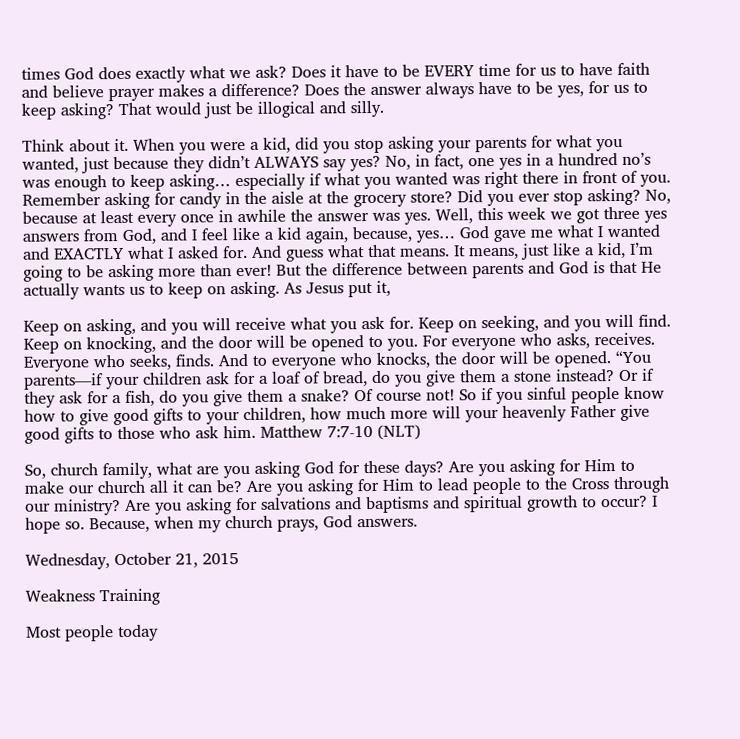times God does exactly what we ask? Does it have to be EVERY time for us to have faith and believe prayer makes a difference? Does the answer always have to be yes, for us to keep asking? That would just be illogical and silly.

Think about it. When you were a kid, did you stop asking your parents for what you wanted, just because they didn’t ALWAYS say yes? No, in fact, one yes in a hundred no’s was enough to keep asking… especially if what you wanted was right there in front of you. Remember asking for candy in the aisle at the grocery store? Did you ever stop asking? No, because at least every once in awhile the answer was yes. Well, this week we got three yes answers from God, and I feel like a kid again, because, yes… God gave me what I wanted and EXACTLY what I asked for. And guess what that means. It means, just like a kid, I’m going to be asking more than ever! But the difference between parents and God is that He actually wants us to keep on asking. As Jesus put it,

Keep on asking, and you will receive what you ask for. Keep on seeking, and you will find. Keep on knocking, and the door will be opened to you. For everyone who asks, receives. Everyone who seeks, finds. And to everyone who knocks, the door will be opened. “You parents—if your children ask for a loaf of bread, do you give them a stone instead? Or if they ask for a fish, do you give them a snake? Of course not! So if you sinful people know how to give good gifts to your children, how much more will your heavenly Father give good gifts to those who ask him. Matthew 7:7-10 (NLT)

So, church family, what are you asking God for these days? Are you asking for Him to make our church all it can be? Are you asking for Him to lead people to the Cross through our ministry? Are you asking for salvations and baptisms and spiritual growth to occur? I hope so. Because, when my church prays, God answers.

Wednesday, October 21, 2015

Weakness Training

Most people today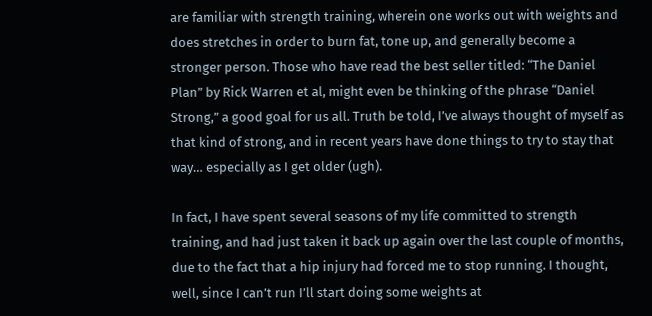are familiar with strength training, wherein one works out with weights and does stretches in order to burn fat, tone up, and generally become a stronger person. Those who have read the best seller titled: “The Daniel Plan” by Rick Warren et al, might even be thinking of the phrase “Daniel Strong,” a good goal for us all. Truth be told, I’ve always thought of myself as that kind of strong, and in recent years have done things to try to stay that way… especially as I get older (ugh).

In fact, I have spent several seasons of my life committed to strength training, and had just taken it back up again over the last couple of months, due to the fact that a hip injury had forced me to stop running. I thought, well, since I can’t run I’ll start doing some weights at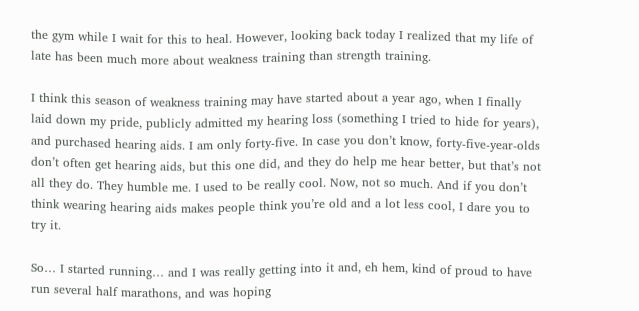the gym while I wait for this to heal. However, looking back today I realized that my life of late has been much more about weakness training than strength training.

I think this season of weakness training may have started about a year ago, when I finally laid down my pride, publicly admitted my hearing loss (something I tried to hide for years), and purchased hearing aids. I am only forty-five. In case you don’t know, forty-five-year-olds don’t often get hearing aids, but this one did, and they do help me hear better, but that’s not all they do. They humble me. I used to be really cool. Now, not so much. And if you don’t think wearing hearing aids makes people think you’re old and a lot less cool, I dare you to try it.

So… I started running… and I was really getting into it and, eh hem, kind of proud to have run several half marathons, and was hoping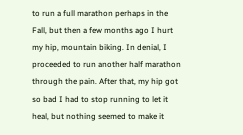to run a full marathon perhaps in the Fall, but then a few months ago I hurt my hip, mountain biking. In denial, I proceeded to run another half marathon through the pain. After that, my hip got so bad I had to stop running to let it heal, but nothing seemed to make it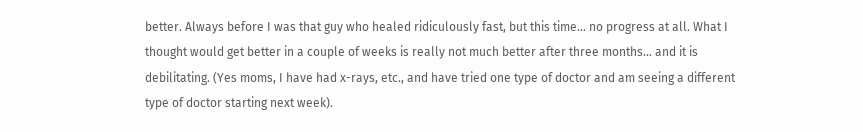better. Always before I was that guy who healed ridiculously fast, but this time… no progress at all. What I thought would get better in a couple of weeks is really not much better after three months… and it is debilitating. (Yes moms, I have had x-rays, etc., and have tried one type of doctor and am seeing a different type of doctor starting next week).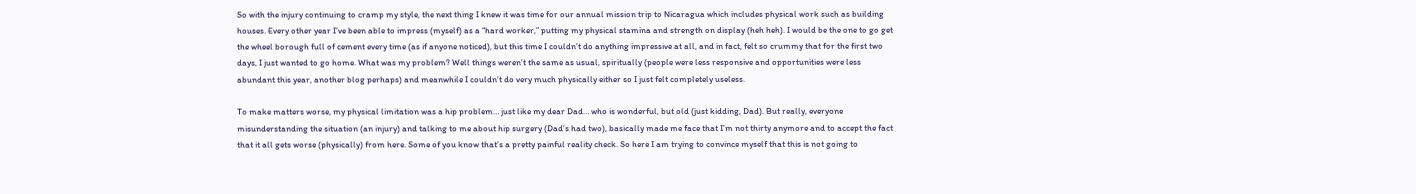So with the injury continuing to cramp my style, the next thing I knew it was time for our annual mission trip to Nicaragua which includes physical work such as building houses. Every other year I’ve been able to impress (myself) as a “hard worker,” putting my physical stamina and strength on display (heh heh). I would be the one to go get the wheel borough full of cement every time (as if anyone noticed), but this time I couldn’t do anything impressive at all, and in fact, felt so crummy that for the first two days, I just wanted to go home. What was my problem? Well things weren’t the same as usual, spiritually (people were less responsive and opportunities were less abundant this year, another blog perhaps) and meanwhile I couldn’t do very much physically either so I just felt completely useless.

To make matters worse, my physical limitation was a hip problem… just like my dear Dad… who is wonderful, but old (just kidding, Dad). But really, everyone misunderstanding the situation (an injury) and talking to me about hip surgery (Dad’s had two), basically made me face that I’m not thirty anymore and to accept the fact that it all gets worse (physically) from here. Some of you know that’s a pretty painful reality check. So here I am trying to convince myself that this is not going to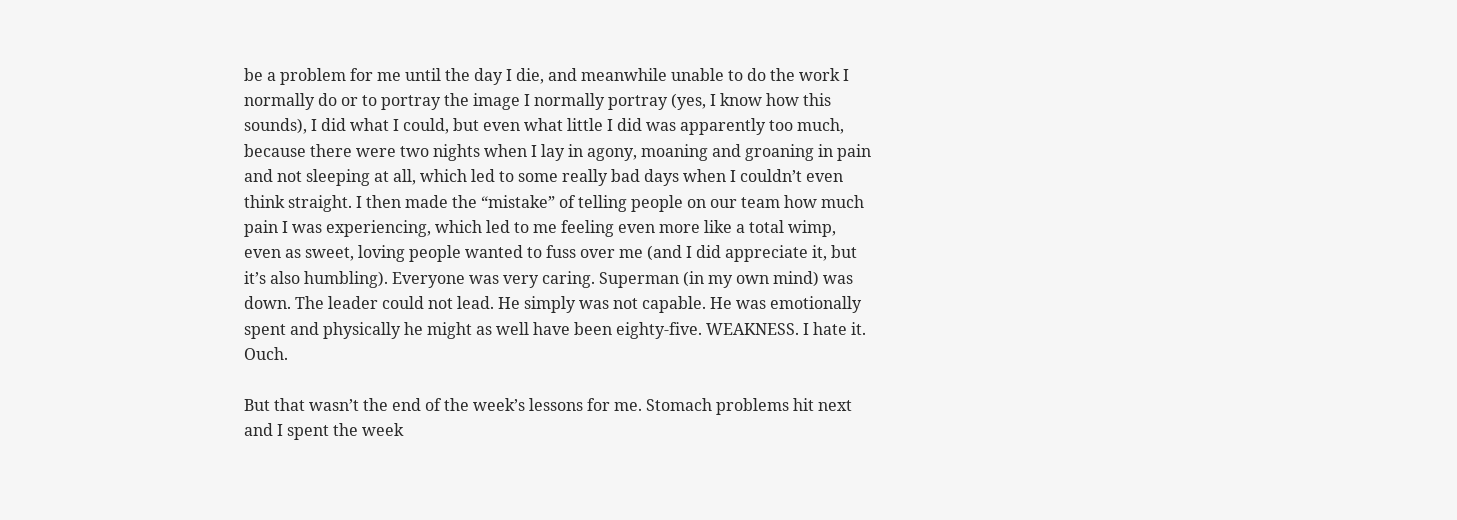be a problem for me until the day I die, and meanwhile unable to do the work I normally do or to portray the image I normally portray (yes, I know how this sounds), I did what I could, but even what little I did was apparently too much, because there were two nights when I lay in agony, moaning and groaning in pain and not sleeping at all, which led to some really bad days when I couldn’t even think straight. I then made the “mistake” of telling people on our team how much pain I was experiencing, which led to me feeling even more like a total wimp, even as sweet, loving people wanted to fuss over me (and I did appreciate it, but it’s also humbling). Everyone was very caring. Superman (in my own mind) was down. The leader could not lead. He simply was not capable. He was emotionally spent and physically he might as well have been eighty-five. WEAKNESS. I hate it. Ouch.

But that wasn’t the end of the week’s lessons for me. Stomach problems hit next and I spent the week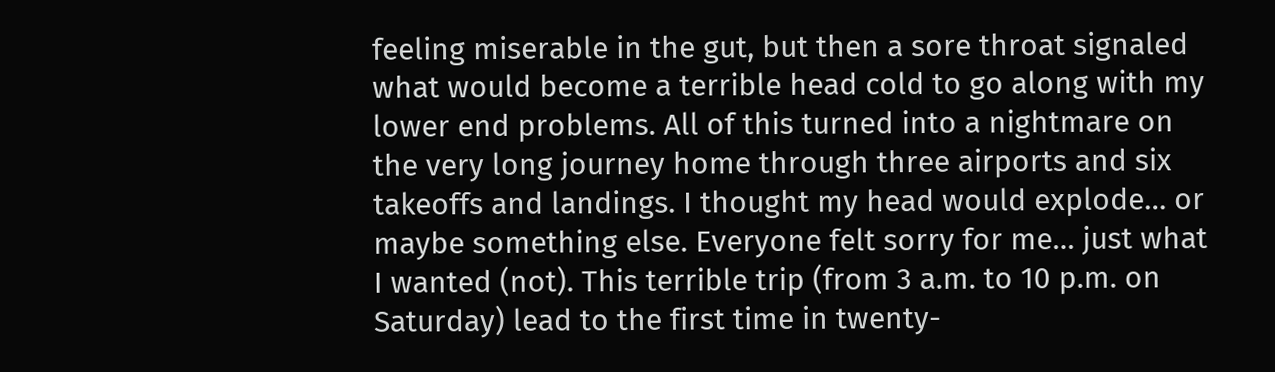feeling miserable in the gut, but then a sore throat signaled what would become a terrible head cold to go along with my lower end problems. All of this turned into a nightmare on the very long journey home through three airports and six takeoffs and landings. I thought my head would explode… or maybe something else. Everyone felt sorry for me… just what I wanted (not). This terrible trip (from 3 a.m. to 10 p.m. on Saturday) lead to the first time in twenty-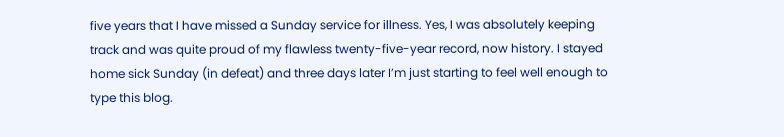five years that I have missed a Sunday service for illness. Yes, I was absolutely keeping track and was quite proud of my flawless twenty-five-year record, now history. I stayed home sick Sunday (in defeat) and three days later I’m just starting to feel well enough to type this blog.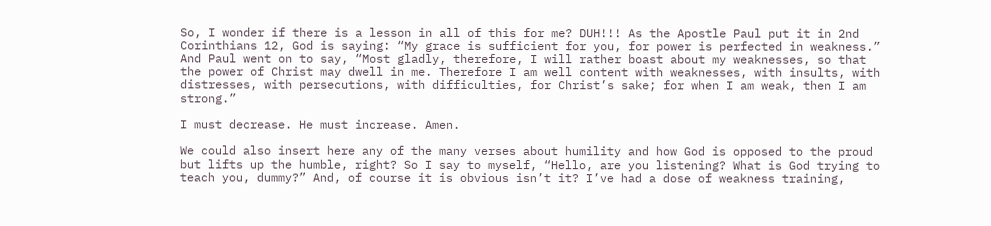So, I wonder if there is a lesson in all of this for me? DUH!!! As the Apostle Paul put it in 2nd Corinthians 12, God is saying: “My grace is sufficient for you, for power is perfected in weakness.” And Paul went on to say, “Most gladly, therefore, I will rather boast about my weaknesses, so that the power of Christ may dwell in me. Therefore I am well content with weaknesses, with insults, with distresses, with persecutions, with difficulties, for Christ’s sake; for when I am weak, then I am strong.”

I must decrease. He must increase. Amen.

We could also insert here any of the many verses about humility and how God is opposed to the proud but lifts up the humble, right? So I say to myself, “Hello, are you listening? What is God trying to teach you, dummy?” And, of course it is obvious isn’t it? I’ve had a dose of weakness training,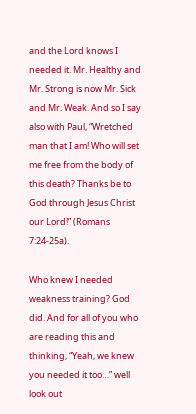and the Lord knows I needed it. Mr. Healthy and Mr. Strong is now Mr. Sick and Mr. Weak. And so I say also with Paul, “Wretched man that I am! Who will set me free from the body of this death? Thanks be to God through Jesus Christ our Lord!” (Romans 7:24-25a).

Who knew I needed weakness training? God did. And for all of you who are reading this and thinking, “Yeah, we knew you needed it too…” well look out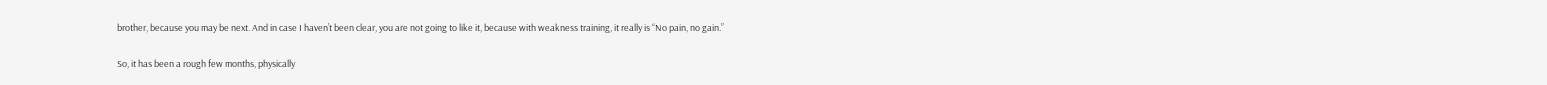brother, because you may be next. And in case I haven’t been clear, you are not going to like it, because with weakness training, it really is “No pain, no gain.”

So, it has been a rough few months, physically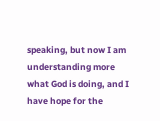speaking, but now I am understanding more what God is doing, and I have hope for the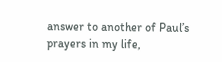answer to another of Paul’s prayers in my life,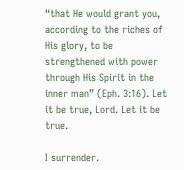“that He would grant you, according to the riches of His glory, to be strengthened with power through His Spirit in the inner man” (Eph. 3:16). Let it be true, Lord. Let it be true.

I surrender.